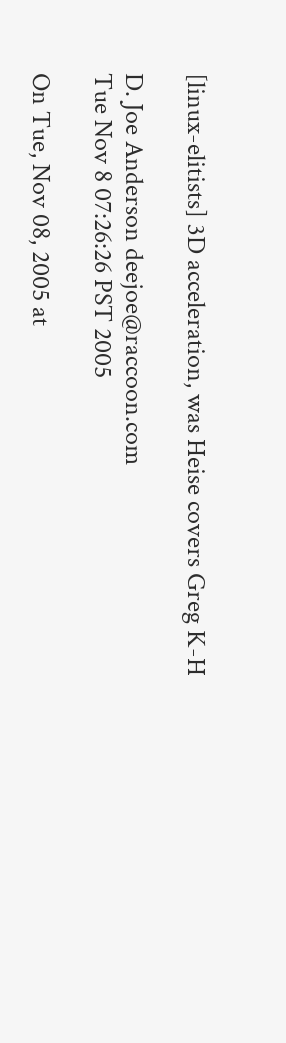[linux-elitists] 3D acceleration, was Heise covers Greg K-H

D. Joe Anderson deejoe@raccoon.com
Tue Nov 8 07:26:26 PST 2005

On Tue, Nov 08, 2005 at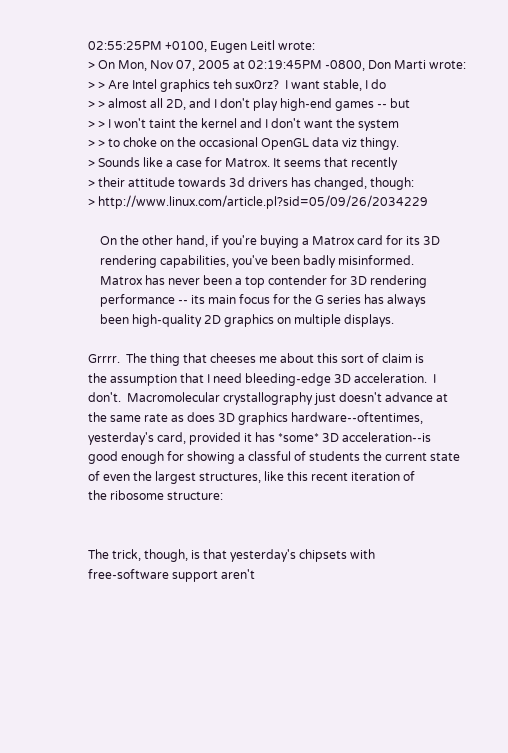02:55:25PM +0100, Eugen Leitl wrote:
> On Mon, Nov 07, 2005 at 02:19:45PM -0800, Don Marti wrote:
> > Are Intel graphics teh sux0rz?  I want stable, I do
> > almost all 2D, and I don't play high-end games -- but
> > I won't taint the kernel and I don't want the system
> > to choke on the occasional OpenGL data viz thingy.
> Sounds like a case for Matrox. It seems that recently
> their attitude towards 3d drivers has changed, though:
> http://www.linux.com/article.pl?sid=05/09/26/2034229

    On the other hand, if you're buying a Matrox card for its 3D
    rendering capabilities, you've been badly misinformed.
    Matrox has never been a top contender for 3D rendering
    performance -- its main focus for the G series has always
    been high-quality 2D graphics on multiple displays.

Grrrr.  The thing that cheeses me about this sort of claim is
the assumption that I need bleeding-edge 3D acceleration.  I
don't.  Macromolecular crystallography just doesn't advance at
the same rate as does 3D graphics hardware--oftentimes,
yesterday's card, provided it has *some* 3D acceleration--is
good enough for showing a classful of students the current state
of even the largest structures, like this recent iteration of
the ribosome structure:


The trick, though, is that yesterday's chipsets with
free-software support aren't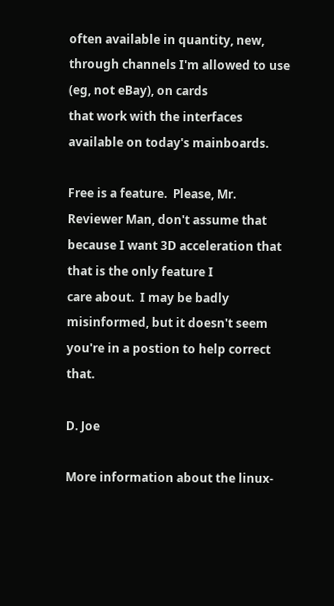often available in quantity, new,
through channels I'm allowed to use (eg, not eBay), on cards
that work with the interfaces available on today's mainboards.

Free is a feature.  Please, Mr. Reviewer Man, don't assume that
because I want 3D acceleration that that is the only feature I
care about.  I may be badly misinformed, but it doesn't seem
you're in a postion to help correct that.

D. Joe

More information about the linux-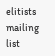elitists mailing list